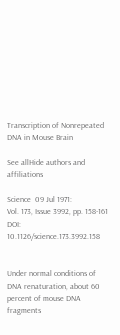Transcription of Nonrepeated DNA in Mouse Brain

See allHide authors and affiliations

Science  09 Jul 1971:
Vol. 173, Issue 3992, pp. 158-161
DOI: 10.1126/science.173.3992.158


Under normal conditions of DNA renaturation, about 60 percent of mouse DNA fragments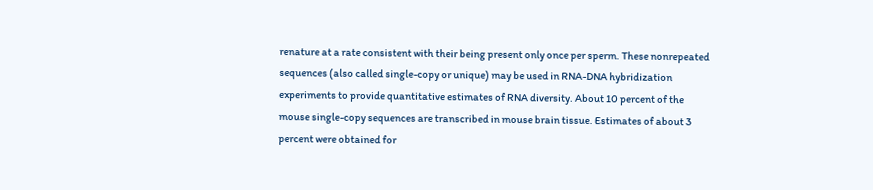renature at a rate consistent with their being present only once per sperm. These nonrepeated sequences (also called single-copy or unique) may be used in RNA-DNA hybridization experiments to provide quantitative estimates of RNA diversity. About 10 percent of the mouse single-copy sequences are transcribed in mouse brain tissue. Estimates of about 3 percent were obtained for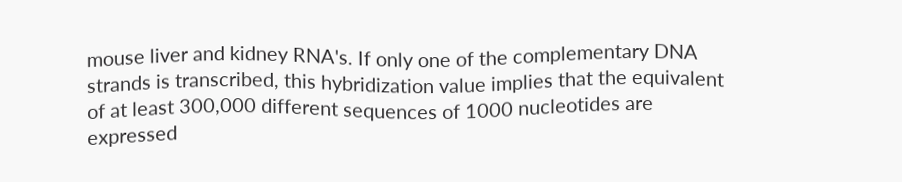mouse liver and kidney RNA's. If only one of the complementary DNA strands is transcribed, this hybridization value implies that the equivalent of at least 300,000 different sequences of 1000 nucleotides are expressed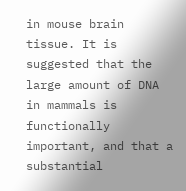in mouse brain tissue. It is suggested that the large amount of DNA in mammals is functionally important, and that a substantial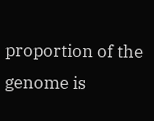proportion of the genome is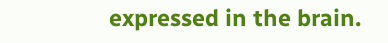expressed in the brain.